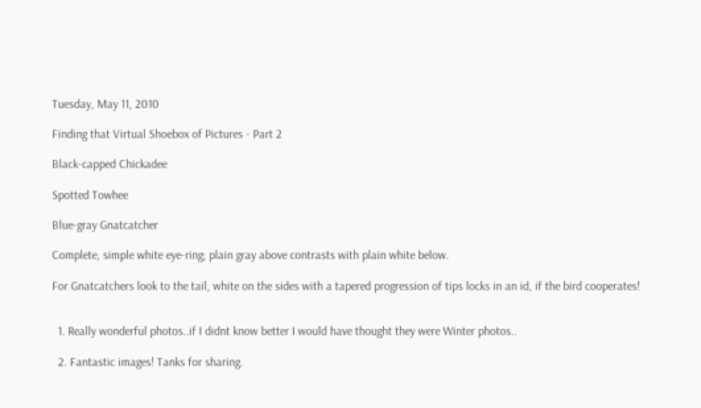Tuesday, May 11, 2010

Finding that Virtual Shoebox of Pictures - Part 2

Black-capped Chickadee

Spotted Towhee

Blue-gray Gnatcatcher

Complete, simple white eye-ring; plain gray above contrasts with plain white below.

For Gnatcatchers look to the tail, white on the sides with a tapered progression of tips locks in an id, if the bird cooperates!


  1. Really wonderful photos..if I didnt know better I would have thought they were Winter photos..

  2. Fantastic images! Tanks for sharing.